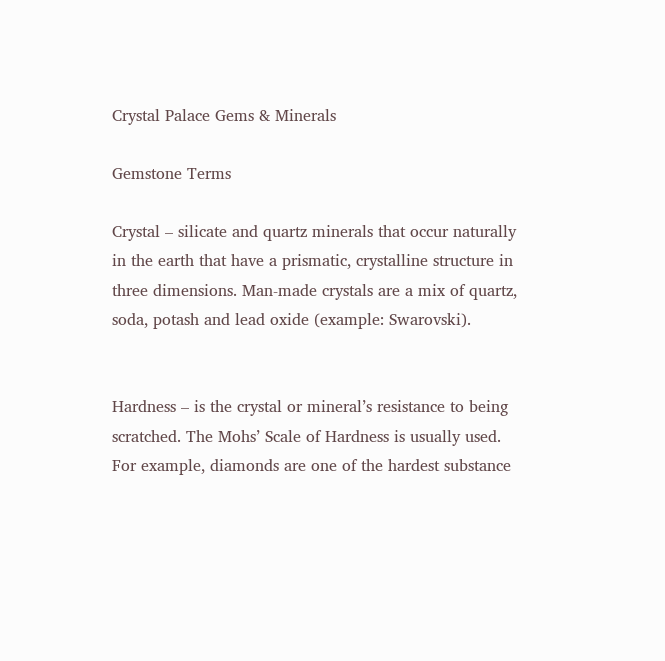Crystal Palace Gems & Minerals

Gemstone Terms

Crystal – silicate and quartz minerals that occur naturally in the earth that have a prismatic, crystalline structure in three dimensions. Man-made crystals are a mix of quartz, soda, potash and lead oxide (example: Swarovski).


Hardness – is the crystal or mineral’s resistance to being scratched. The Mohs’ Scale of Hardness is usually used. For example, diamonds are one of the hardest substance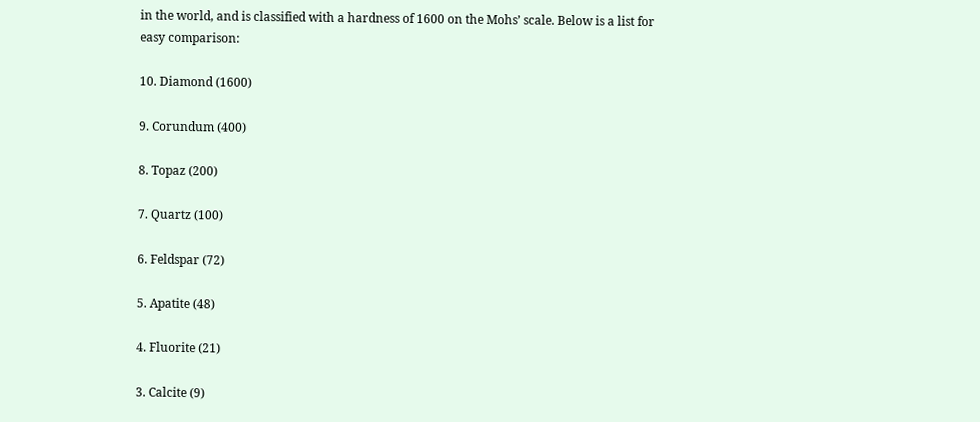in the world, and is classified with a hardness of 1600 on the Mohs’ scale. Below is a list for easy comparison:

10. Diamond (1600)

9. Corundum (400)

8. Topaz (200)

7. Quartz (100)

6. Feldspar (72)

5. Apatite (48)

4. Fluorite (21)

3. Calcite (9)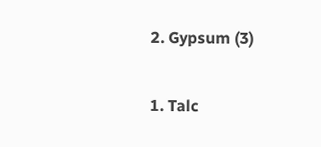2. Gypsum (3)

1. Talc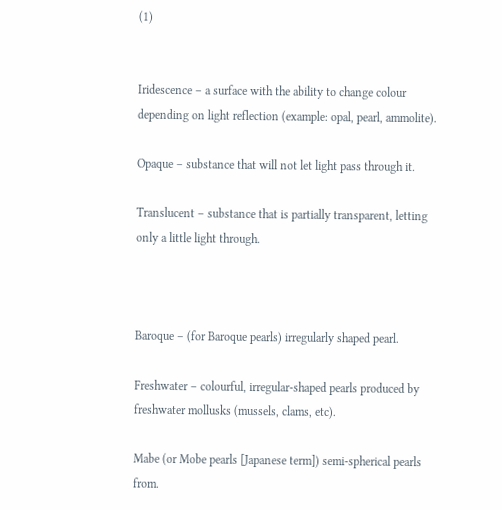(1)


Iridescence – a surface with the ability to change colour depending on light reflection (example: opal, pearl, ammolite).

Opaque – substance that will not let light pass through it.

Translucent – substance that is partially transparent, letting only a little light through.



Baroque – (for Baroque pearls) irregularly shaped pearl.

Freshwater – colourful, irregular-shaped pearls produced by freshwater mollusks (mussels, clams, etc).

Mabe (or Mobe pearls [Japanese term]) semi-spherical pearls from.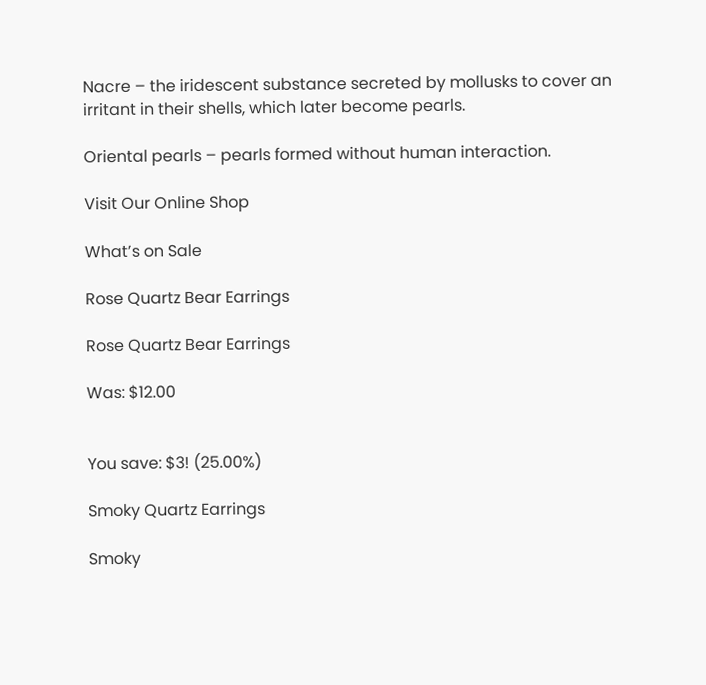Nacre – the iridescent substance secreted by mollusks to cover an irritant in their shells, which later become pearls.

Oriental pearls – pearls formed without human interaction.

Visit Our Online Shop

What’s on Sale

Rose Quartz Bear Earrings

Rose Quartz Bear Earrings

Was: $12.00


You save: $3! (25.00%)

Smoky Quartz Earrings

Smoky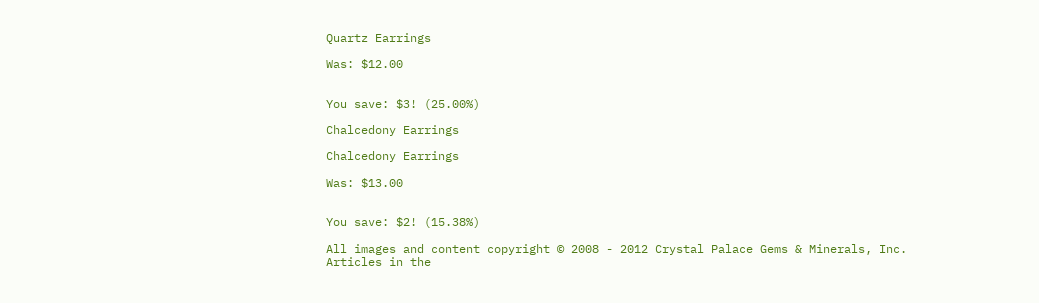Quartz Earrings

Was: $12.00


You save: $3! (25.00%)

Chalcedony Earrings

Chalcedony Earrings

Was: $13.00


You save: $2! (15.38%)

All images and content copyright © 2008 - 2012 Crystal Palace Gems & Minerals, Inc.
Articles in the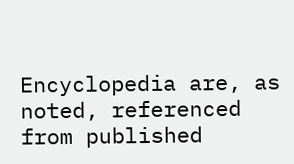Encyclopedia are, as noted, referenced from published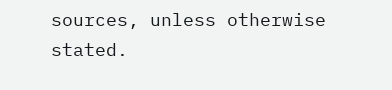sources, unless otherwise stated.